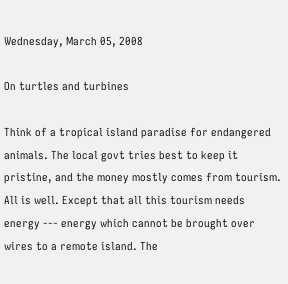Wednesday, March 05, 2008

On turtles and turbines

Think of a tropical island paradise for endangered animals. The local govt tries best to keep it pristine, and the money mostly comes from tourism. All is well. Except that all this tourism needs energy --- energy which cannot be brought over wires to a remote island. The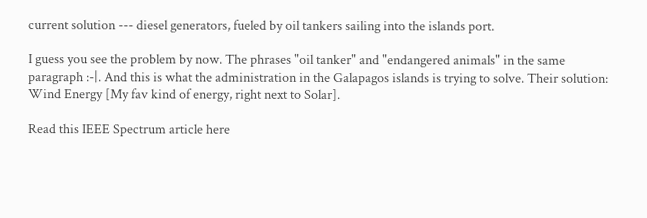current solution --- diesel generators, fueled by oil tankers sailing into the islands port.

I guess you see the problem by now. The phrases "oil tanker" and "endangered animals" in the same paragraph :-|. And this is what the administration in the Galapagos islands is trying to solve. Their solution: Wind Energy [My fav kind of energy, right next to Solar].

Read this IEEE Spectrum article here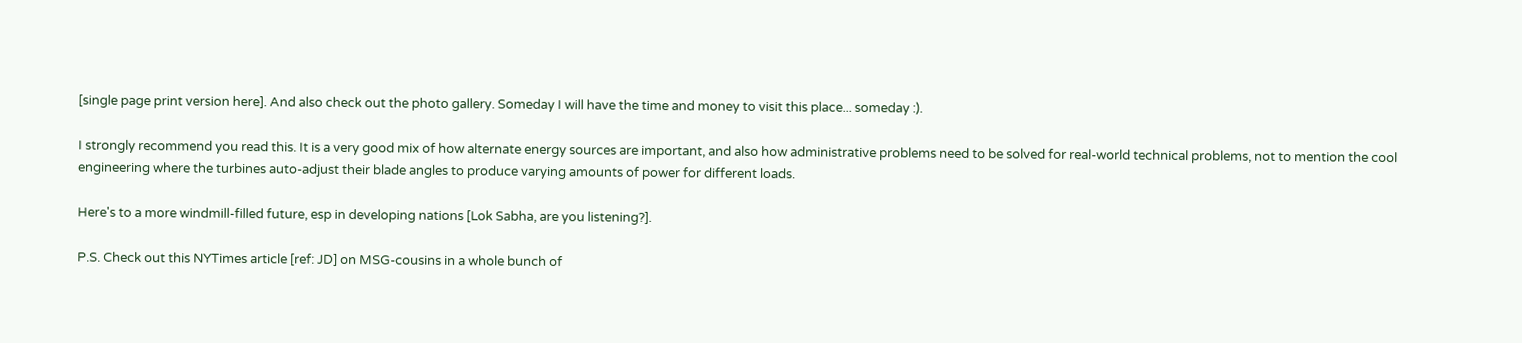[single page print version here]. And also check out the photo gallery. Someday I will have the time and money to visit this place... someday :).

I strongly recommend you read this. It is a very good mix of how alternate energy sources are important, and also how administrative problems need to be solved for real-world technical problems, not to mention the cool engineering where the turbines auto-adjust their blade angles to produce varying amounts of power for different loads.

Here's to a more windmill-filled future, esp in developing nations [Lok Sabha, are you listening?].

P.S. Check out this NYTimes article [ref: JD] on MSG-cousins in a whole bunch of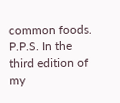common foods.
P.P.S. In the third edition of my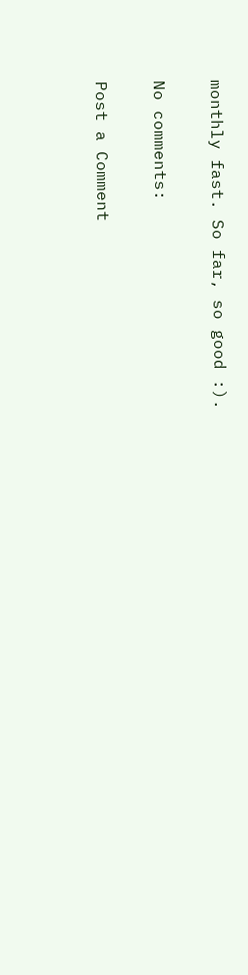monthly fast. So far, so good :).

No comments:

Post a Comment